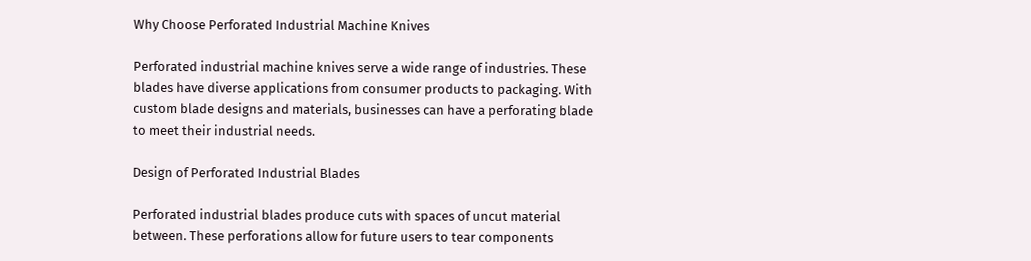Why Choose Perforated Industrial Machine Knives

Perforated industrial machine knives serve a wide range of industries. These blades have diverse applications from consumer products to packaging. With custom blade designs and materials, businesses can have a perforating blade to meet their industrial needs.

Design of Perforated Industrial Blades

Perforated industrial blades produce cuts with spaces of uncut material between. These perforations allow for future users to tear components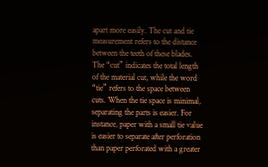apart more easily. The cut and tie measurement refers to the distance between the teeth of these blades. The “cut” indicates the total length of the material cut, while the word “tie” refers to the space between cuts. When the tie space is minimal, separating the parts is easier. For instance, paper with a small tie value is easier to separate after perforation than paper perforated with a greater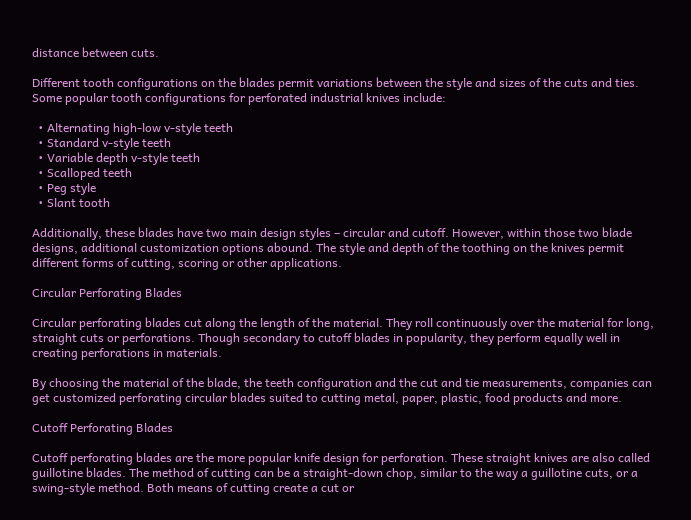distance between cuts.

Different tooth configurations on the blades permit variations between the style and sizes of the cuts and ties. Some popular tooth configurations for perforated industrial knives include:

  • Alternating high-low v-style teeth
  • Standard v-style teeth
  • Variable depth v-style teeth
  • Scalloped teeth
  • Peg style
  • Slant tooth

Additionally, these blades have two main design styles – circular and cutoff. However, within those two blade designs, additional customization options abound. The style and depth of the toothing on the knives permit different forms of cutting, scoring or other applications.

Circular Perforating Blades

Circular perforating blades cut along the length of the material. They roll continuously over the material for long, straight cuts or perforations. Though secondary to cutoff blades in popularity, they perform equally well in creating perforations in materials.

By choosing the material of the blade, the teeth configuration and the cut and tie measurements, companies can get customized perforating circular blades suited to cutting metal, paper, plastic, food products and more.

Cutoff Perforating Blades

Cutoff perforating blades are the more popular knife design for perforation. These straight knives are also called guillotine blades. The method of cutting can be a straight-down chop, similar to the way a guillotine cuts, or a swing-style method. Both means of cutting create a cut or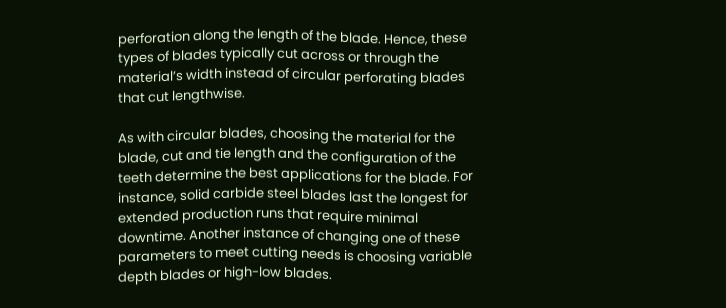perforation along the length of the blade. Hence, these types of blades typically cut across or through the material’s width instead of circular perforating blades that cut lengthwise.

As with circular blades, choosing the material for the blade, cut and tie length and the configuration of the teeth determine the best applications for the blade. For instance, solid carbide steel blades last the longest for extended production runs that require minimal downtime. Another instance of changing one of these parameters to meet cutting needs is choosing variable depth blades or high-low blades.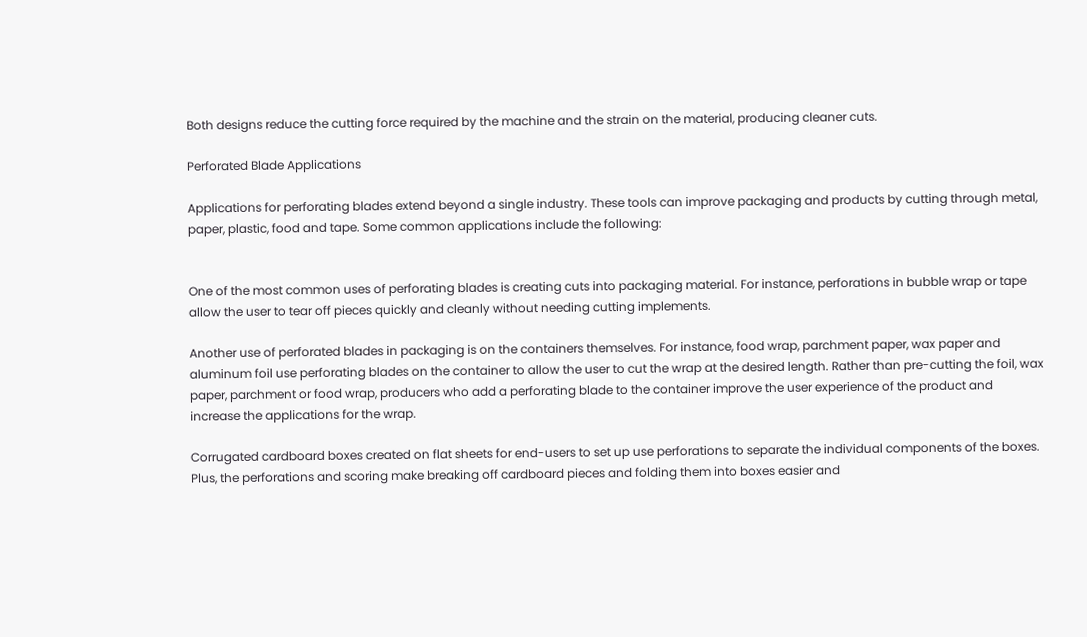Both designs reduce the cutting force required by the machine and the strain on the material, producing cleaner cuts.

Perforated Blade Applications

Applications for perforating blades extend beyond a single industry. These tools can improve packaging and products by cutting through metal, paper, plastic, food and tape. Some common applications include the following:


One of the most common uses of perforating blades is creating cuts into packaging material. For instance, perforations in bubble wrap or tape allow the user to tear off pieces quickly and cleanly without needing cutting implements.

Another use of perforated blades in packaging is on the containers themselves. For instance, food wrap, parchment paper, wax paper and aluminum foil use perforating blades on the container to allow the user to cut the wrap at the desired length. Rather than pre-cutting the foil, wax paper, parchment or food wrap, producers who add a perforating blade to the container improve the user experience of the product and increase the applications for the wrap.

Corrugated cardboard boxes created on flat sheets for end-users to set up use perforations to separate the individual components of the boxes. Plus, the perforations and scoring make breaking off cardboard pieces and folding them into boxes easier and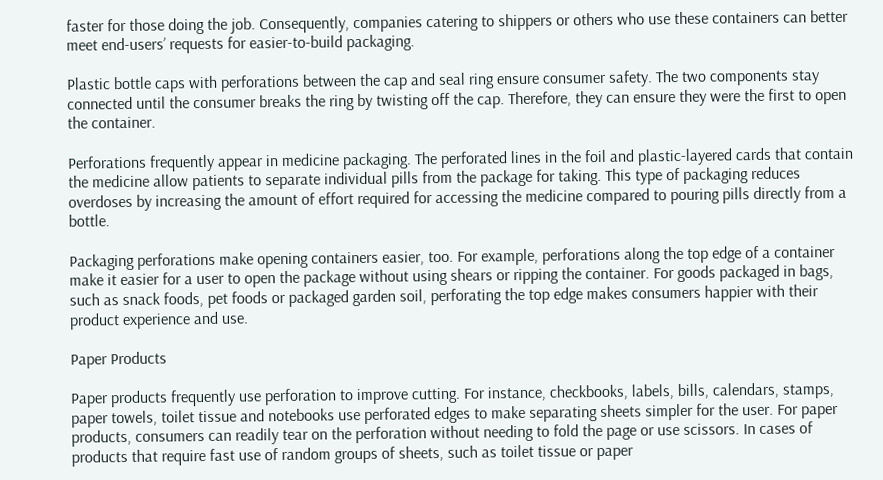faster for those doing the job. Consequently, companies catering to shippers or others who use these containers can better meet end-users’ requests for easier-to-build packaging.

Plastic bottle caps with perforations between the cap and seal ring ensure consumer safety. The two components stay connected until the consumer breaks the ring by twisting off the cap. Therefore, they can ensure they were the first to open the container.

Perforations frequently appear in medicine packaging. The perforated lines in the foil and plastic-layered cards that contain the medicine allow patients to separate individual pills from the package for taking. This type of packaging reduces overdoses by increasing the amount of effort required for accessing the medicine compared to pouring pills directly from a bottle.

Packaging perforations make opening containers easier, too. For example, perforations along the top edge of a container make it easier for a user to open the package without using shears or ripping the container. For goods packaged in bags, such as snack foods, pet foods or packaged garden soil, perforating the top edge makes consumers happier with their product experience and use.

Paper Products

Paper products frequently use perforation to improve cutting. For instance, checkbooks, labels, bills, calendars, stamps, paper towels, toilet tissue and notebooks use perforated edges to make separating sheets simpler for the user. For paper products, consumers can readily tear on the perforation without needing to fold the page or use scissors. In cases of products that require fast use of random groups of sheets, such as toilet tissue or paper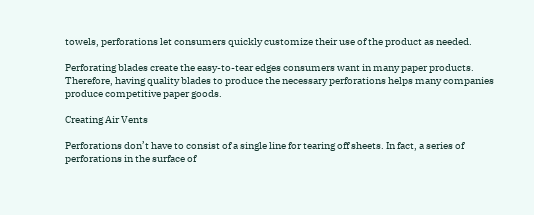towels, perforations let consumers quickly customize their use of the product as needed.

Perforating blades create the easy-to-tear edges consumers want in many paper products. Therefore, having quality blades to produce the necessary perforations helps many companies produce competitive paper goods.

Creating Air Vents

Perforations don’t have to consist of a single line for tearing off sheets. In fact, a series of perforations in the surface of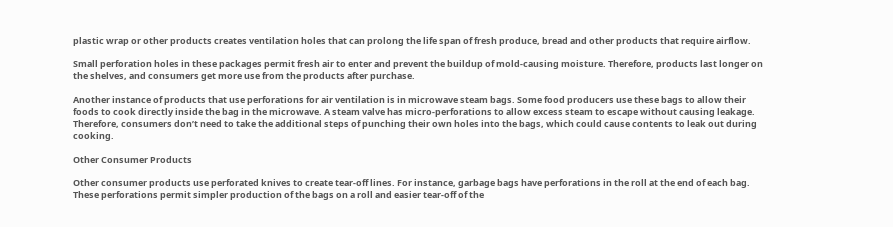plastic wrap or other products creates ventilation holes that can prolong the life span of fresh produce, bread and other products that require airflow.

Small perforation holes in these packages permit fresh air to enter and prevent the buildup of mold-causing moisture. Therefore, products last longer on the shelves, and consumers get more use from the products after purchase.

Another instance of products that use perforations for air ventilation is in microwave steam bags. Some food producers use these bags to allow their foods to cook directly inside the bag in the microwave. A steam valve has micro-perforations to allow excess steam to escape without causing leakage. Therefore, consumers don’t need to take the additional steps of punching their own holes into the bags, which could cause contents to leak out during cooking.

Other Consumer Products

Other consumer products use perforated knives to create tear-off lines. For instance, garbage bags have perforations in the roll at the end of each bag. These perforations permit simpler production of the bags on a roll and easier tear-off of the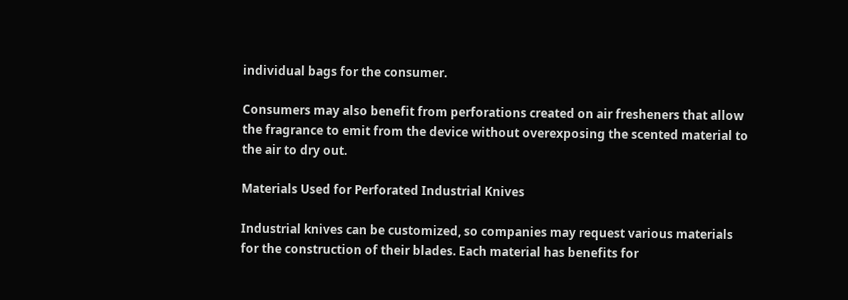individual bags for the consumer.

Consumers may also benefit from perforations created on air fresheners that allow the fragrance to emit from the device without overexposing the scented material to the air to dry out.

Materials Used for Perforated Industrial Knives

Industrial knives can be customized, so companies may request various materials for the construction of their blades. Each material has benefits for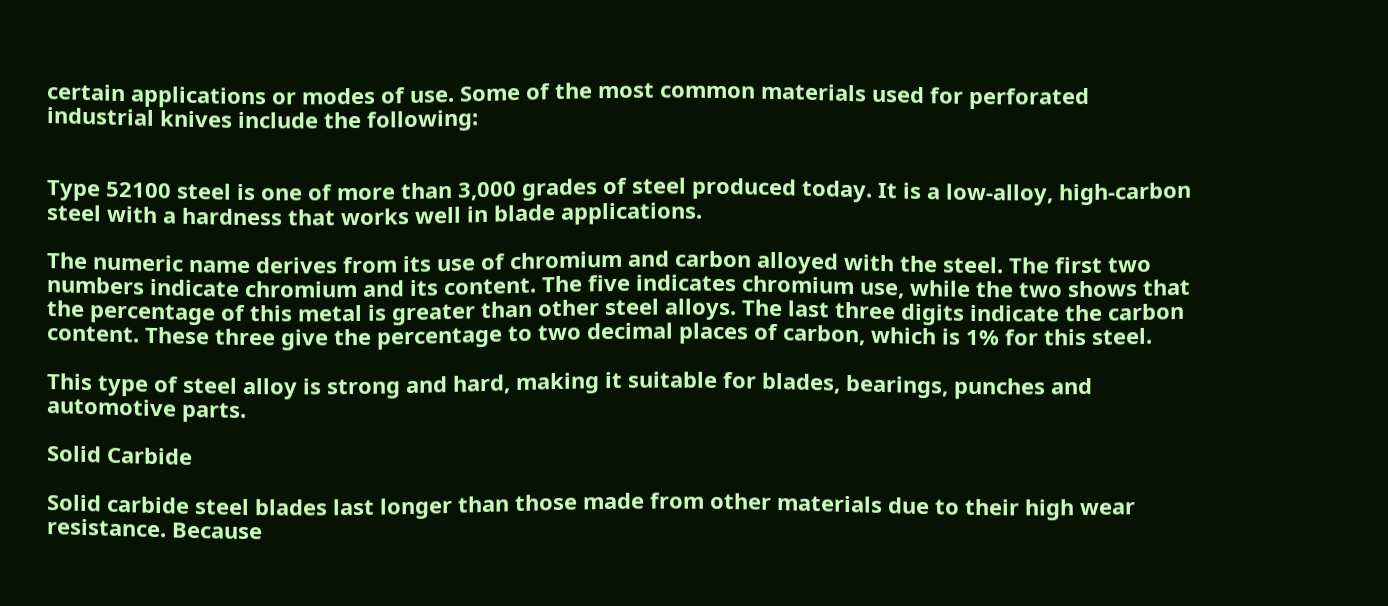certain applications or modes of use. Some of the most common materials used for perforated industrial knives include the following:


Type 52100 steel is one of more than 3,000 grades of steel produced today. It is a low-alloy, high-carbon steel with a hardness that works well in blade applications.

The numeric name derives from its use of chromium and carbon alloyed with the steel. The first two numbers indicate chromium and its content. The five indicates chromium use, while the two shows that the percentage of this metal is greater than other steel alloys. The last three digits indicate the carbon content. These three give the percentage to two decimal places of carbon, which is 1% for this steel.

This type of steel alloy is strong and hard, making it suitable for blades, bearings, punches and automotive parts.

Solid Carbide

Solid carbide steel blades last longer than those made from other materials due to their high wear resistance. Because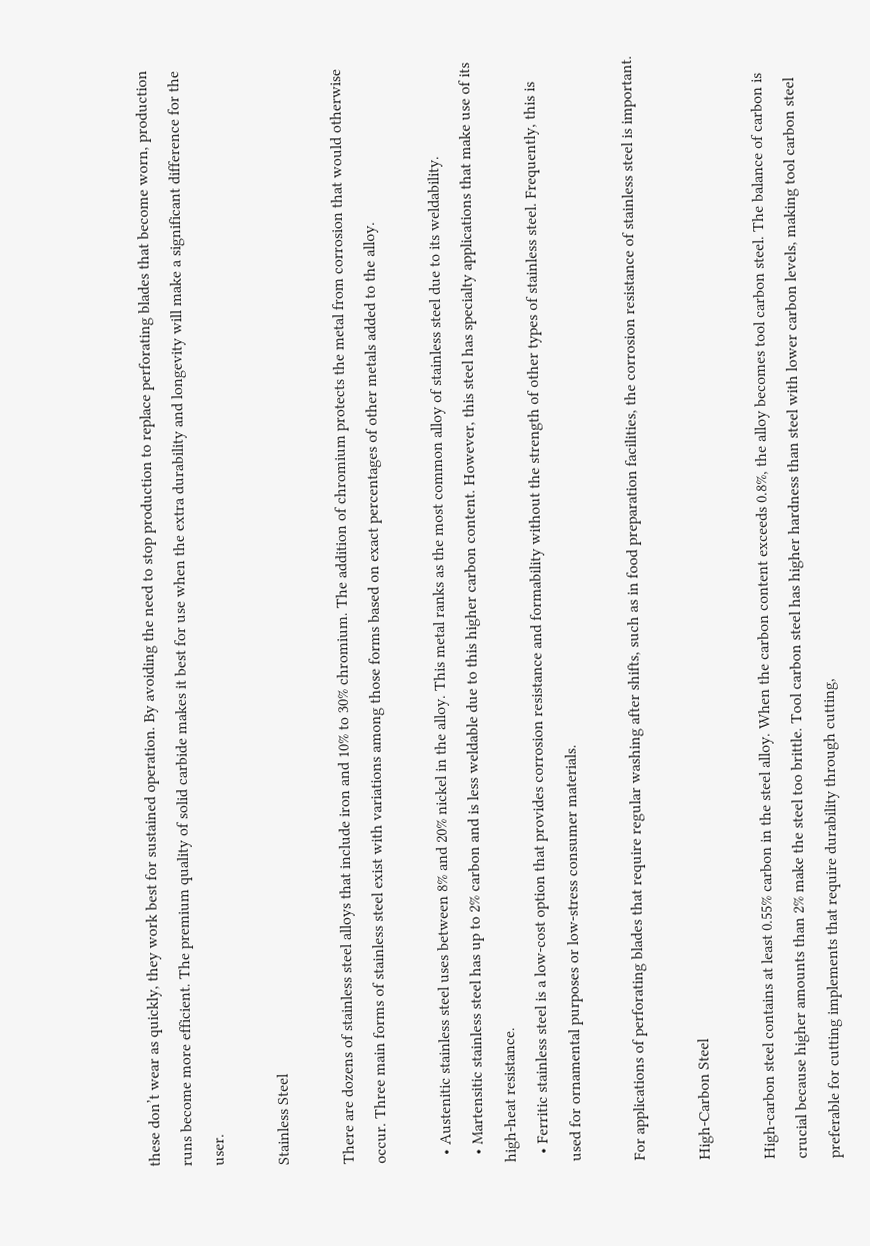these don’t wear as quickly, they work best for sustained operation. By avoiding the need to stop production to replace perforating blades that become worn, production runs become more efficient. The premium quality of solid carbide makes it best for use when the extra durability and longevity will make a significant difference for the user.

Stainless Steel

There are dozens of stainless steel alloys that include iron and 10% to 30% chromium. The addition of chromium protects the metal from corrosion that would otherwise occur. Three main forms of stainless steel exist with variations among those forms based on exact percentages of other metals added to the alloy.

  • Austenitic stainless steel uses between 8% and 20% nickel in the alloy. This metal ranks as the most common alloy of stainless steel due to its weldability.
  • Martensitic stainless steel has up to 2% carbon and is less weldable due to this higher carbon content. However, this steel has specialty applications that make use of its high-heat resistance.
  • Ferritic stainless steel is a low-cost option that provides corrosion resistance and formability without the strength of other types of stainless steel. Frequently, this is used for ornamental purposes or low-stress consumer materials.

For applications of perforating blades that require regular washing after shifts, such as in food preparation facilities, the corrosion resistance of stainless steel is important.

High-Carbon Steel

High-carbon steel contains at least 0.55% carbon in the steel alloy. When the carbon content exceeds 0.8%, the alloy becomes tool carbon steel. The balance of carbon is crucial because higher amounts than 2% make the steel too brittle. Tool carbon steel has higher hardness than steel with lower carbon levels, making tool carbon steel preferable for cutting implements that require durability through cutting,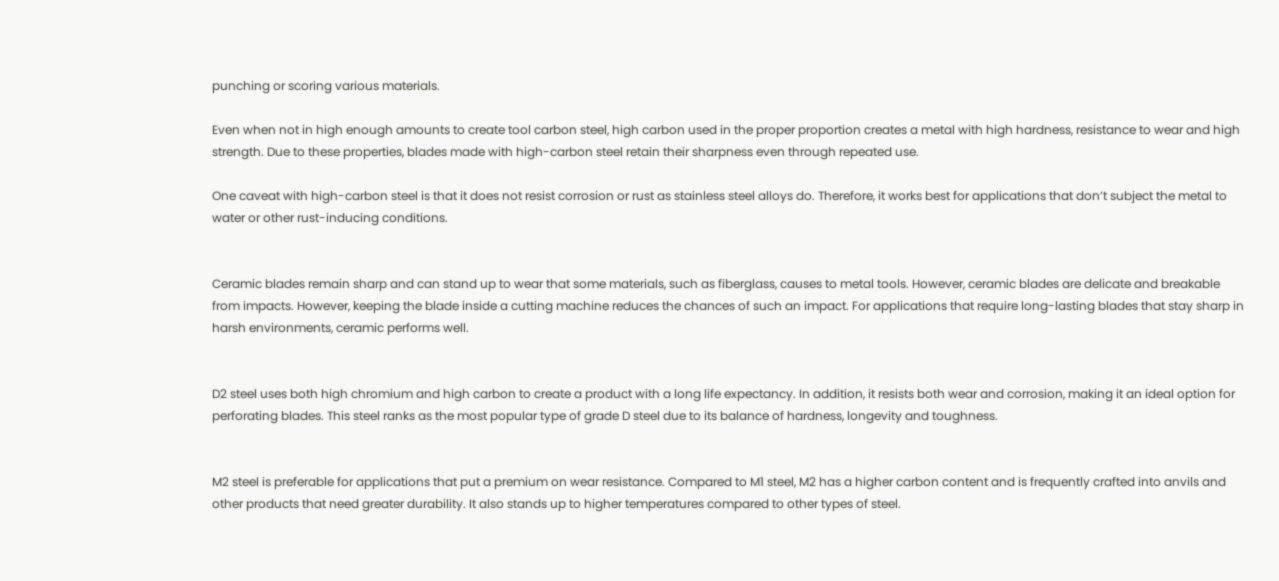punching or scoring various materials.

Even when not in high enough amounts to create tool carbon steel, high carbon used in the proper proportion creates a metal with high hardness, resistance to wear and high strength. Due to these properties, blades made with high-carbon steel retain their sharpness even through repeated use.

One caveat with high-carbon steel is that it does not resist corrosion or rust as stainless steel alloys do. Therefore, it works best for applications that don’t subject the metal to water or other rust-inducing conditions.


Ceramic blades remain sharp and can stand up to wear that some materials, such as fiberglass, causes to metal tools. However, ceramic blades are delicate and breakable from impacts. However, keeping the blade inside a cutting machine reduces the chances of such an impact. For applications that require long-lasting blades that stay sharp in harsh environments, ceramic performs well.


D2 steel uses both high chromium and high carbon to create a product with a long life expectancy. In addition, it resists both wear and corrosion, making it an ideal option for perforating blades. This steel ranks as the most popular type of grade D steel due to its balance of hardness, longevity and toughness.


M2 steel is preferable for applications that put a premium on wear resistance. Compared to M1 steel, M2 has a higher carbon content and is frequently crafted into anvils and other products that need greater durability. It also stands up to higher temperatures compared to other types of steel.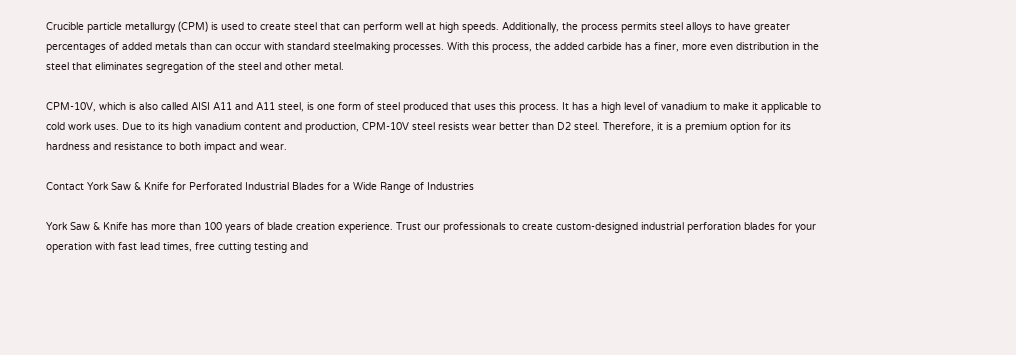Crucible particle metallurgy (CPM) is used to create steel that can perform well at high speeds. Additionally, the process permits steel alloys to have greater percentages of added metals than can occur with standard steelmaking processes. With this process, the added carbide has a finer, more even distribution in the steel that eliminates segregation of the steel and other metal.

CPM-10V, which is also called AISI A11 and A11 steel, is one form of steel produced that uses this process. It has a high level of vanadium to make it applicable to cold work uses. Due to its high vanadium content and production, CPM-10V steel resists wear better than D2 steel. Therefore, it is a premium option for its hardness and resistance to both impact and wear.

Contact York Saw & Knife for Perforated Industrial Blades for a Wide Range of Industries

York Saw & Knife has more than 100 years of blade creation experience. Trust our professionals to create custom-designed industrial perforation blades for your operation with fast lead times, free cutting testing and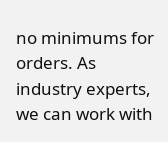no minimums for orders. As industry experts, we can work with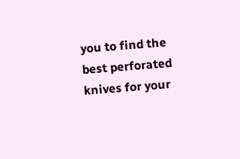you to find the best perforated knives for your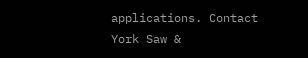applications. Contact York Saw &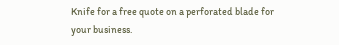Knife for a free quote on a perforated blade for your business.